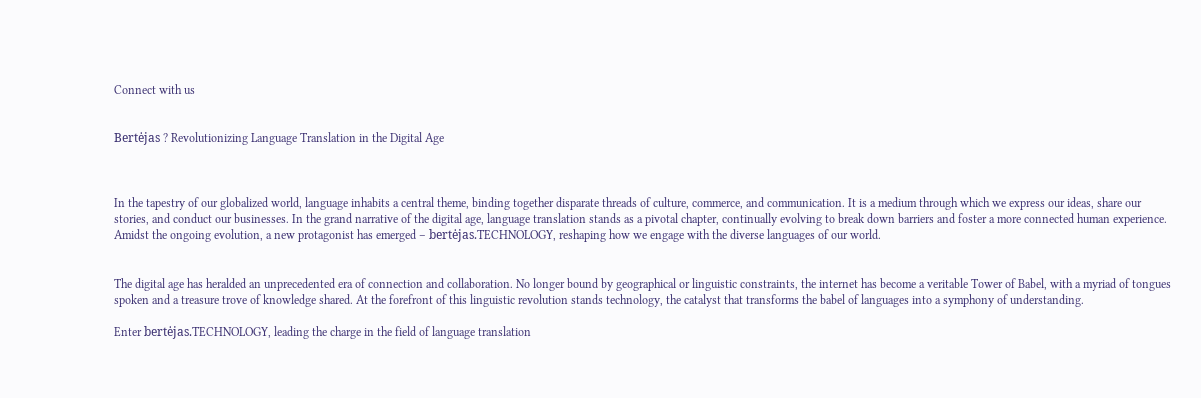Connect with us


Bertėjas ? Revolutionizing Language Translation in the Digital Age



In the tapestry of our globalized world, language inhabits a central theme, binding together disparate threads of culture, commerce, and communication. It is a medium through which we express our ideas, share our stories, and conduct our businesses. In the grand narrative of the digital age, language translation stands as a pivotal chapter, continually evolving to break down barriers and foster a more connected human experience. Amidst the ongoing evolution, a new protagonist has emerged – bertėjas.TECHNOLOGY, reshaping how we engage with the diverse languages of our world.


The digital age has heralded an unprecedented era of connection and collaboration. No longer bound by geographical or linguistic constraints, the internet has become a veritable Tower of Babel, with a myriad of tongues spoken and a treasure trove of knowledge shared. At the forefront of this linguistic revolution stands technology, the catalyst that transforms the babel of languages into a symphony of understanding.

Enter bertėjas.TECHNOLOGY, leading the charge in the field of language translation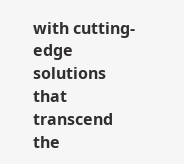with cutting-edge solutions that transcend the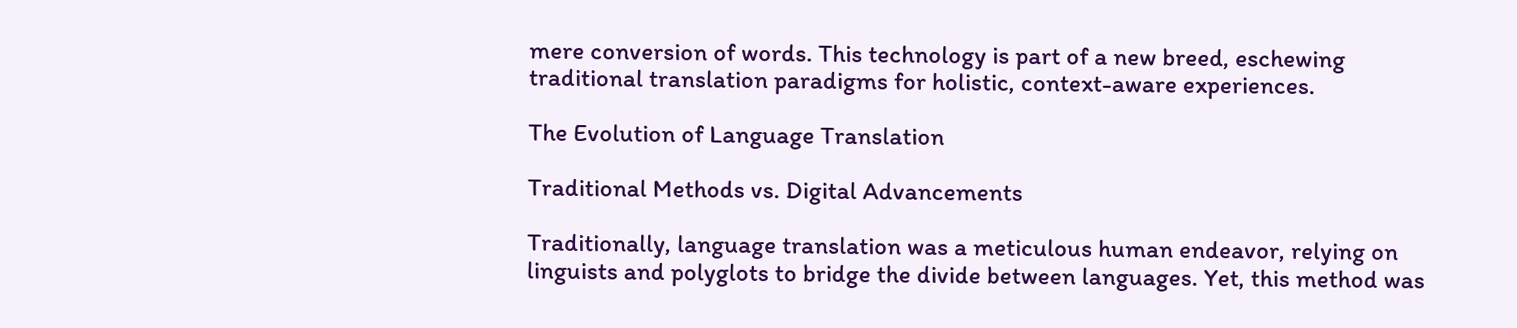mere conversion of words. This technology is part of a new breed, eschewing traditional translation paradigms for holistic, context-aware experiences.

The Evolution of Language Translation

Traditional Methods vs. Digital Advancements

Traditionally, language translation was a meticulous human endeavor, relying on linguists and polyglots to bridge the divide between languages. Yet, this method was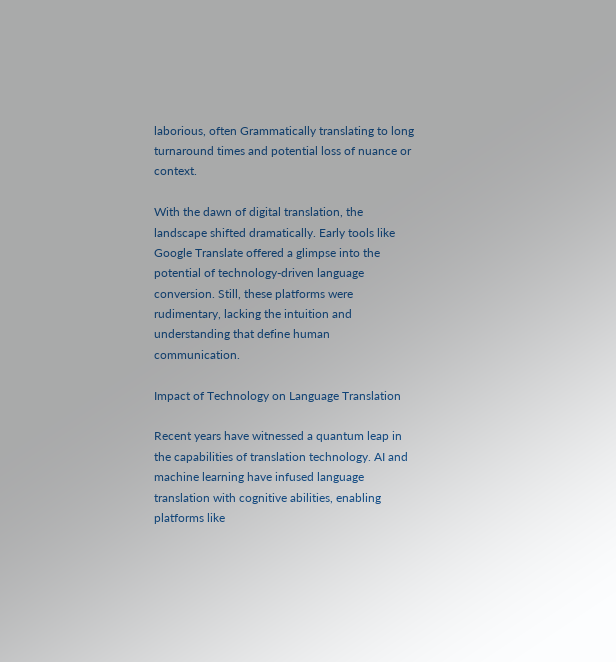laborious, often Grammatically translating to long turnaround times and potential loss of nuance or context.

With the dawn of digital translation, the landscape shifted dramatically. Early tools like Google Translate offered a glimpse into the potential of technology-driven language conversion. Still, these platforms were rudimentary, lacking the intuition and understanding that define human communication.

Impact of Technology on Language Translation

Recent years have witnessed a quantum leap in the capabilities of translation technology. AI and machine learning have infused language translation with cognitive abilities, enabling platforms like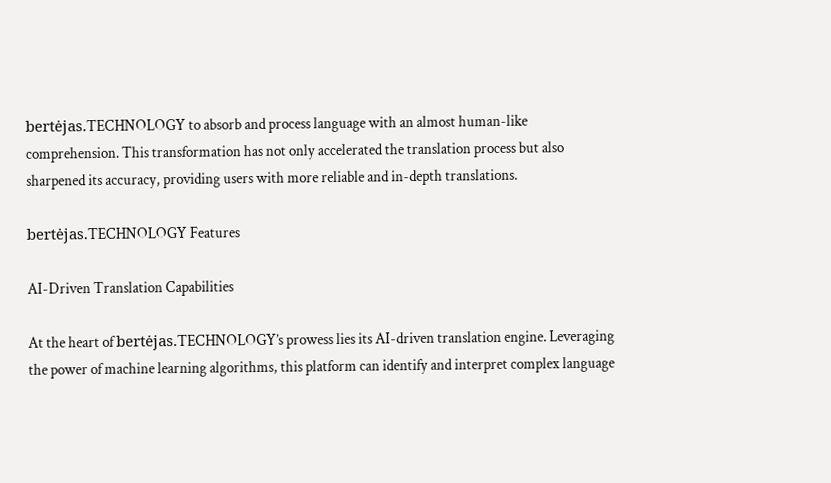bertėjas.TECHNOLOGY to absorb and process language with an almost human-like comprehension. This transformation has not only accelerated the translation process but also sharpened its accuracy, providing users with more reliable and in-depth translations.

bertėjas.TECHNOLOGY Features

AI-Driven Translation Capabilities

At the heart of bertėjas.TECHNOLOGY’s prowess lies its AI-driven translation engine. Leveraging the power of machine learning algorithms, this platform can identify and interpret complex language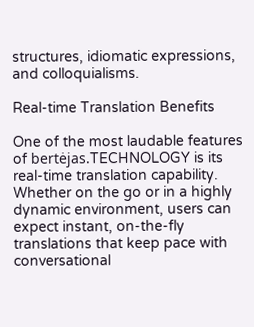structures, idiomatic expressions, and colloquialisms.

Real-time Translation Benefits

One of the most laudable features of bertėjas.TECHNOLOGY is its real-time translation capability. Whether on the go or in a highly dynamic environment, users can expect instant, on-the-fly translations that keep pace with conversational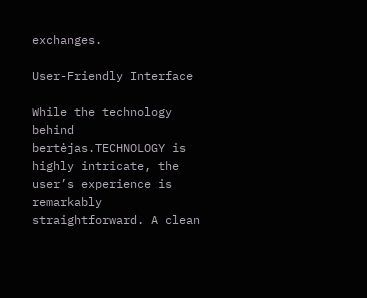exchanges.

User-Friendly Interface

While the technology behind bertėjas.TECHNOLOGY is highly intricate, the user’s experience is remarkably straightforward. A clean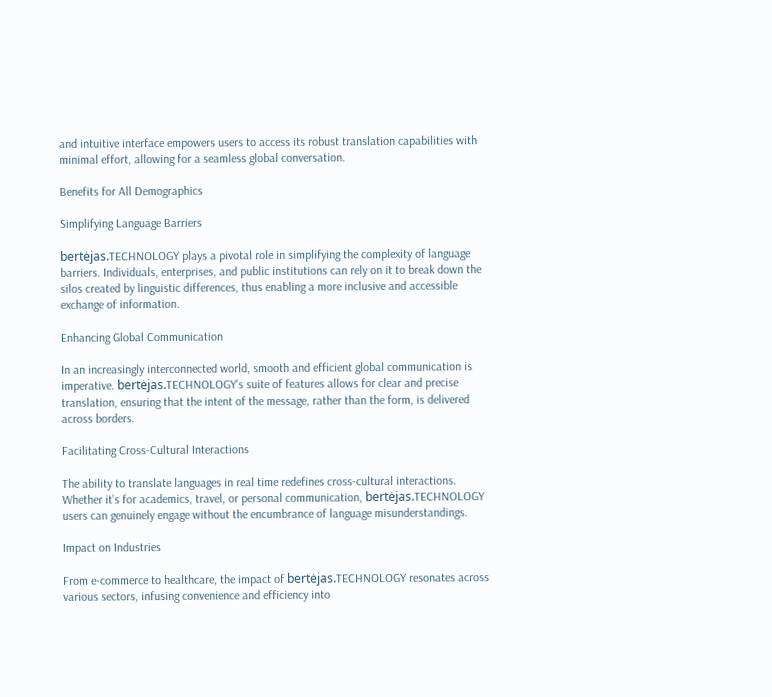and intuitive interface empowers users to access its robust translation capabilities with minimal effort, allowing for a seamless global conversation.

Benefits for All Demographics

Simplifying Language Barriers

bertėjas.TECHNOLOGY plays a pivotal role in simplifying the complexity of language barriers. Individuals, enterprises, and public institutions can rely on it to break down the silos created by linguistic differences, thus enabling a more inclusive and accessible exchange of information.

Enhancing Global Communication

In an increasingly interconnected world, smooth and efficient global communication is imperative. bertėjas.TECHNOLOGY’s suite of features allows for clear and precise translation, ensuring that the intent of the message, rather than the form, is delivered across borders.

Facilitating Cross-Cultural Interactions

The ability to translate languages in real time redefines cross-cultural interactions. Whether it’s for academics, travel, or personal communication, bertėjas.TECHNOLOGY users can genuinely engage without the encumbrance of language misunderstandings.

Impact on Industries

From e-commerce to healthcare, the impact of bertėjas.TECHNOLOGY resonates across various sectors, infusing convenience and efficiency into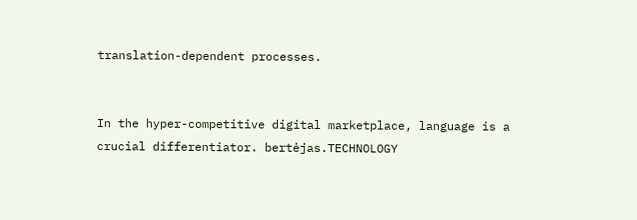translation-dependent processes.


In the hyper-competitive digital marketplace, language is a crucial differentiator. bertėjas.TECHNOLOGY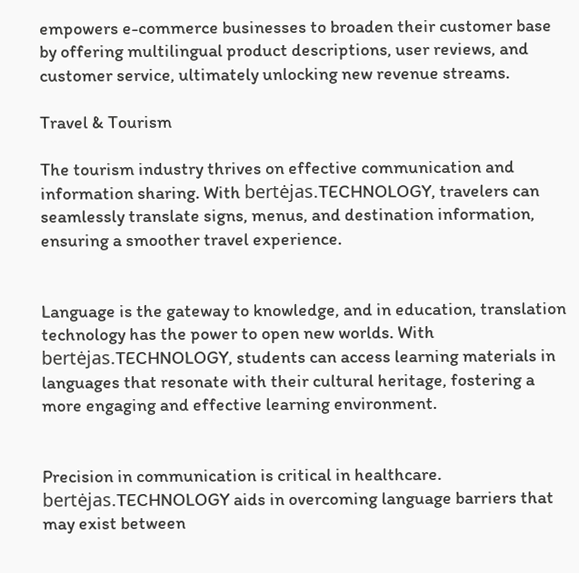empowers e-commerce businesses to broaden their customer base by offering multilingual product descriptions, user reviews, and customer service, ultimately unlocking new revenue streams.

Travel & Tourism

The tourism industry thrives on effective communication and information sharing. With bertėjas.TECHNOLOGY, travelers can seamlessly translate signs, menus, and destination information, ensuring a smoother travel experience.


Language is the gateway to knowledge, and in education, translation technology has the power to open new worlds. With bertėjas.TECHNOLOGY, students can access learning materials in languages that resonate with their cultural heritage, fostering a more engaging and effective learning environment.


Precision in communication is critical in healthcare. bertėjas.TECHNOLOGY aids in overcoming language barriers that may exist between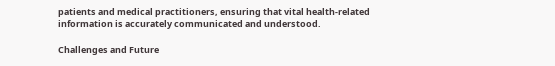patients and medical practitioners, ensuring that vital health-related information is accurately communicated and understood.

Challenges and Future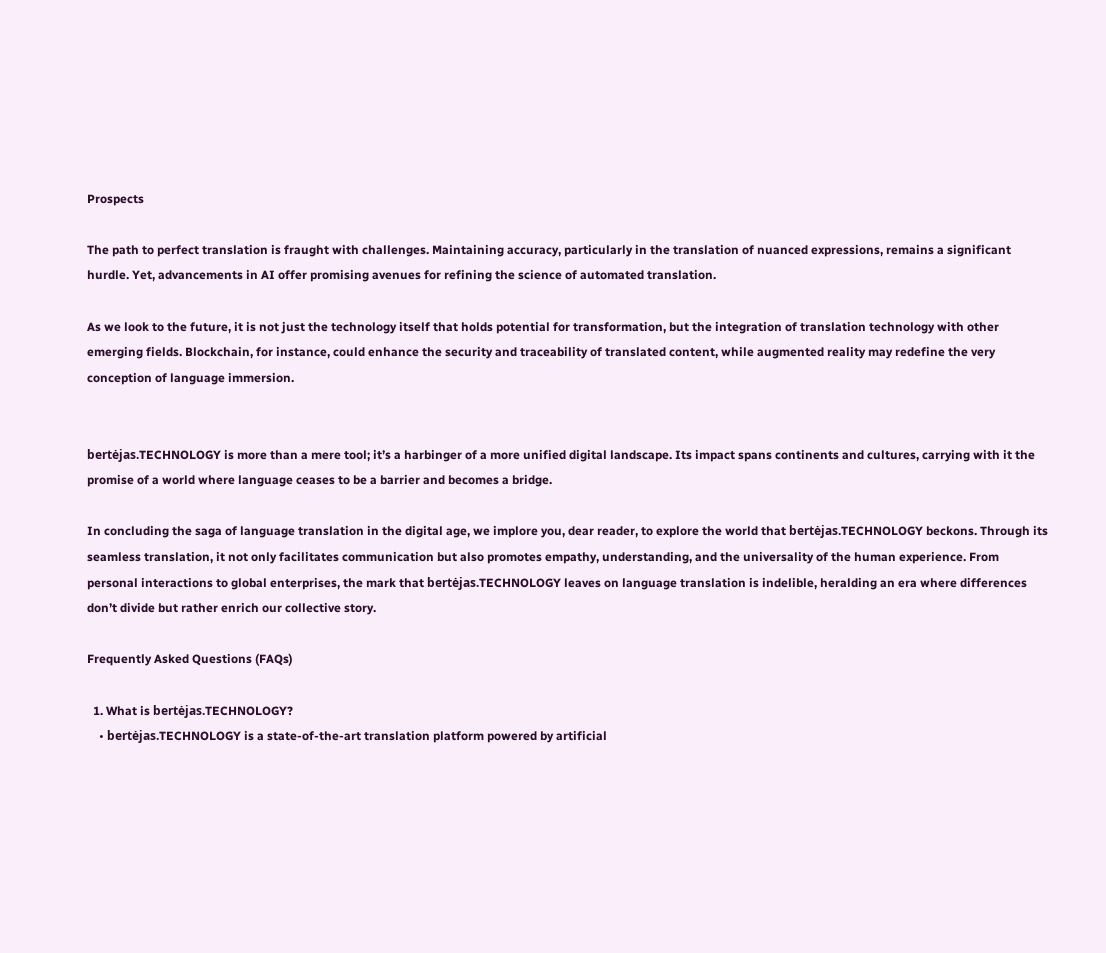Prospects

The path to perfect translation is fraught with challenges. Maintaining accuracy, particularly in the translation of nuanced expressions, remains a significant hurdle. Yet, advancements in AI offer promising avenues for refining the science of automated translation.

As we look to the future, it is not just the technology itself that holds potential for transformation, but the integration of translation technology with other emerging fields. Blockchain, for instance, could enhance the security and traceability of translated content, while augmented reality may redefine the very conception of language immersion.


bertėjas.TECHNOLOGY is more than a mere tool; it’s a harbinger of a more unified digital landscape. Its impact spans continents and cultures, carrying with it the promise of a world where language ceases to be a barrier and becomes a bridge.

In concluding the saga of language translation in the digital age, we implore you, dear reader, to explore the world that bertėjas.TECHNOLOGY beckons. Through its seamless translation, it not only facilitates communication but also promotes empathy, understanding, and the universality of the human experience. From personal interactions to global enterprises, the mark that bertėjas.TECHNOLOGY leaves on language translation is indelible, heralding an era where differences don’t divide but rather enrich our collective story.

Frequently Asked Questions (FAQs)

  1. What is bertėjas.TECHNOLOGY?
    • bertėjas.TECHNOLOGY is a state-of-the-art translation platform powered by artificial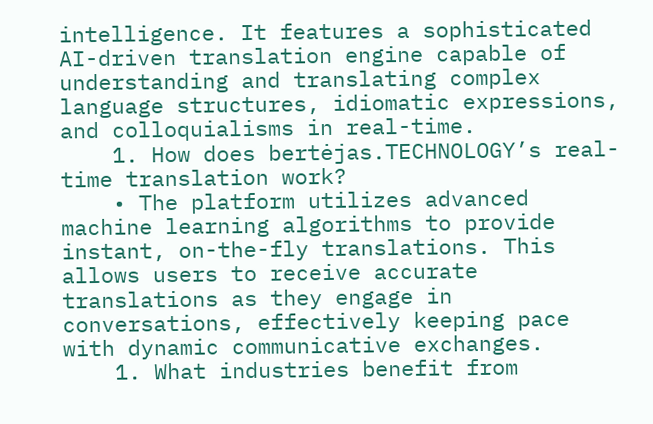intelligence. It features a sophisticated AI-driven translation engine capable of understanding and translating complex language structures, idiomatic expressions, and colloquialisms in real-time.
    1. How does bertėjas.TECHNOLOGY’s real-time translation work?
    • The platform utilizes advanced machine learning algorithms to provide instant, on-the-fly translations. This allows users to receive accurate translations as they engage in conversations, effectively keeping pace with dynamic communicative exchanges.
    1. What industries benefit from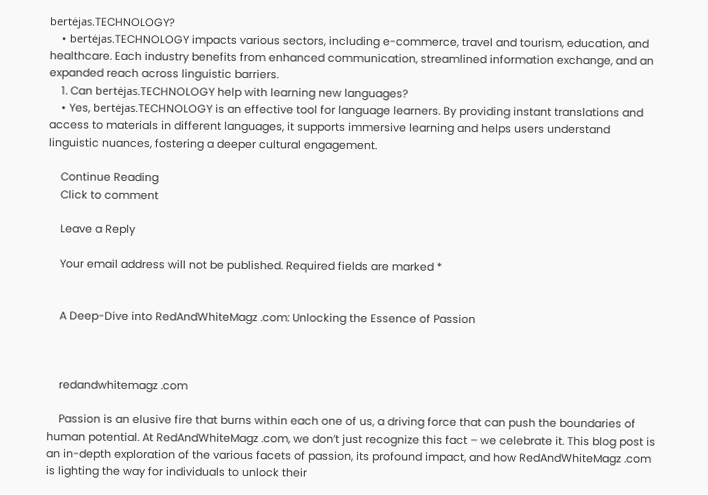bertėjas.TECHNOLOGY?
    • bertėjas.TECHNOLOGY impacts various sectors, including e-commerce, travel and tourism, education, and healthcare. Each industry benefits from enhanced communication, streamlined information exchange, and an expanded reach across linguistic barriers.
    1. Can bertėjas.TECHNOLOGY help with learning new languages?
    • Yes, bertėjas.TECHNOLOGY is an effective tool for language learners. By providing instant translations and access to materials in different languages, it supports immersive learning and helps users understand linguistic nuances, fostering a deeper cultural engagement.

    Continue Reading
    Click to comment

    Leave a Reply

    Your email address will not be published. Required fields are marked *


    A Deep-Dive into RedAndWhiteMagz .com: Unlocking the Essence of Passion



    redandwhitemagz .com

    Passion is an elusive fire that burns within each one of us, a driving force that can push the boundaries of human potential. At RedAndWhiteMagz .com, we don’t just recognize this fact – we celebrate it. This blog post is an in-depth exploration of the various facets of passion, its profound impact, and how RedAndWhiteMagz .com is lighting the way for individuals to unlock their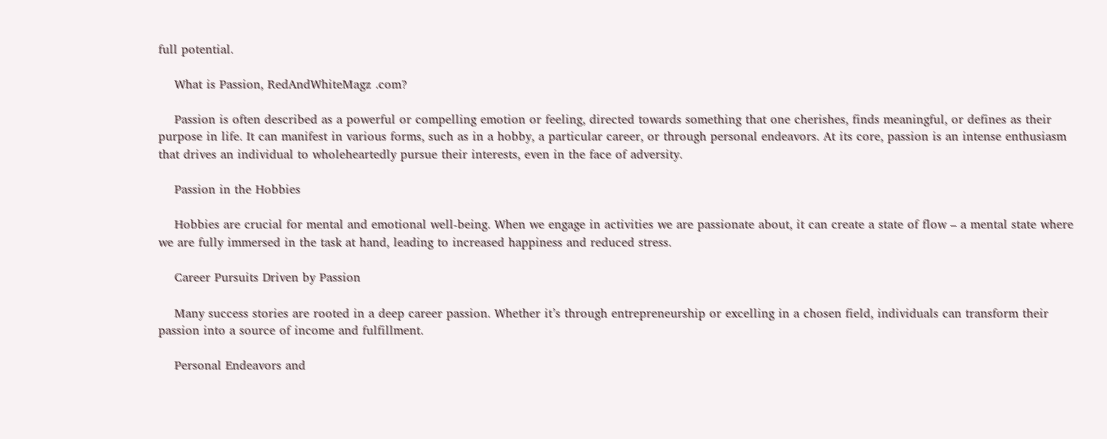full potential.

    What is Passion, RedAndWhiteMagz .com?

    Passion is often described as a powerful or compelling emotion or feeling, directed towards something that one cherishes, finds meaningful, or defines as their purpose in life. It can manifest in various forms, such as in a hobby, a particular career, or through personal endeavors. At its core, passion is an intense enthusiasm that drives an individual to wholeheartedly pursue their interests, even in the face of adversity.

    Passion in the Hobbies

    Hobbies are crucial for mental and emotional well-being. When we engage in activities we are passionate about, it can create a state of flow – a mental state where we are fully immersed in the task at hand, leading to increased happiness and reduced stress.

    Career Pursuits Driven by Passion

    Many success stories are rooted in a deep career passion. Whether it’s through entrepreneurship or excelling in a chosen field, individuals can transform their passion into a source of income and fulfillment.

    Personal Endeavors and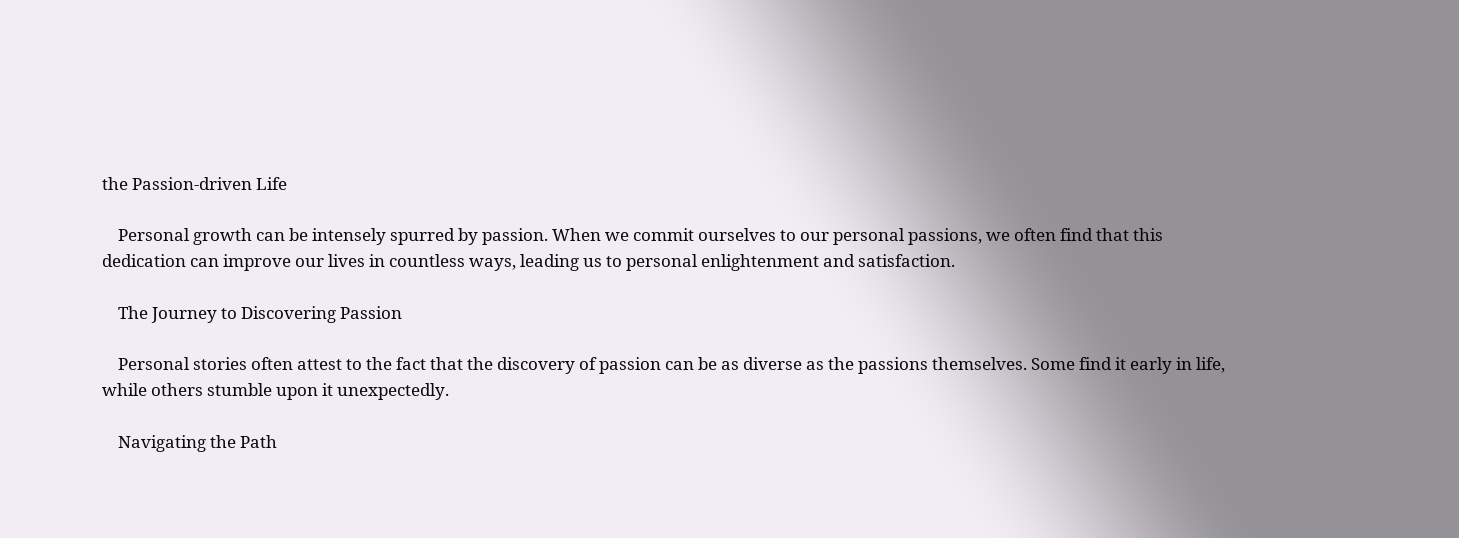the Passion-driven Life

    Personal growth can be intensely spurred by passion. When we commit ourselves to our personal passions, we often find that this dedication can improve our lives in countless ways, leading us to personal enlightenment and satisfaction.

    The Journey to Discovering Passion

    Personal stories often attest to the fact that the discovery of passion can be as diverse as the passions themselves. Some find it early in life, while others stumble upon it unexpectedly.

    Navigating the Path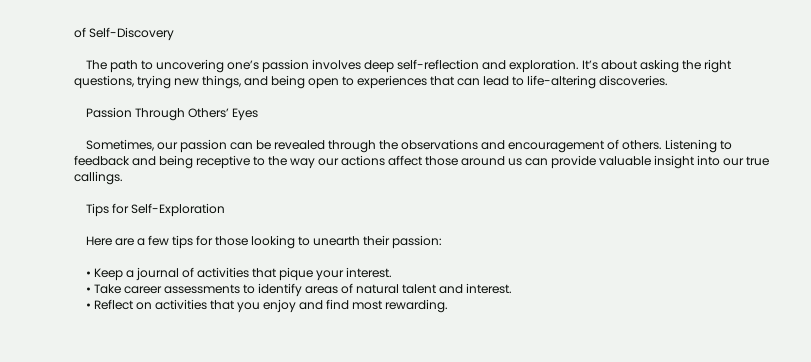of Self-Discovery

    The path to uncovering one’s passion involves deep self-reflection and exploration. It’s about asking the right questions, trying new things, and being open to experiences that can lead to life-altering discoveries.

    Passion Through Others’ Eyes

    Sometimes, our passion can be revealed through the observations and encouragement of others. Listening to feedback and being receptive to the way our actions affect those around us can provide valuable insight into our true callings.

    Tips for Self-Exploration

    Here are a few tips for those looking to unearth their passion:

    • Keep a journal of activities that pique your interest.
    • Take career assessments to identify areas of natural talent and interest.
    • Reflect on activities that you enjoy and find most rewarding.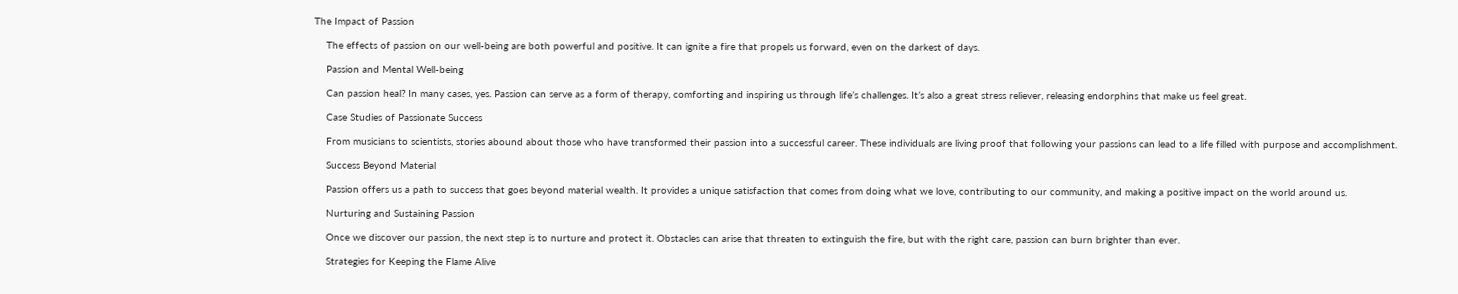The Impact of Passion

    The effects of passion on our well-being are both powerful and positive. It can ignite a fire that propels us forward, even on the darkest of days.

    Passion and Mental Well-being

    Can passion heal? In many cases, yes. Passion can serve as a form of therapy, comforting and inspiring us through life’s challenges. It’s also a great stress reliever, releasing endorphins that make us feel great.

    Case Studies of Passionate Success

    From musicians to scientists, stories abound about those who have transformed their passion into a successful career. These individuals are living proof that following your passions can lead to a life filled with purpose and accomplishment.

    Success Beyond Material

    Passion offers us a path to success that goes beyond material wealth. It provides a unique satisfaction that comes from doing what we love, contributing to our community, and making a positive impact on the world around us.

    Nurturing and Sustaining Passion

    Once we discover our passion, the next step is to nurture and protect it. Obstacles can arise that threaten to extinguish the fire, but with the right care, passion can burn brighter than ever.

    Strategies for Keeping the Flame Alive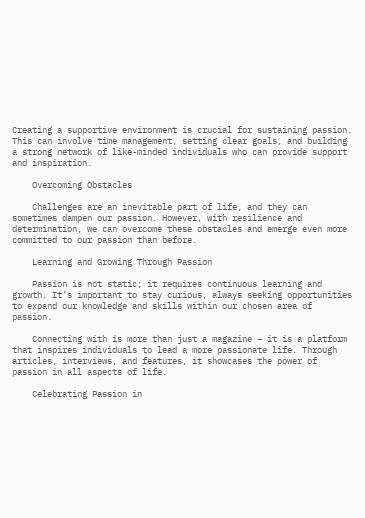Creating a supportive environment is crucial for sustaining passion. This can involve time management, setting clear goals, and building a strong network of like-minded individuals who can provide support and inspiration.

    Overcoming Obstacles

    Challenges are an inevitable part of life, and they can sometimes dampen our passion. However, with resilience and determination, we can overcome these obstacles and emerge even more committed to our passion than before.

    Learning and Growing Through Passion

    Passion is not static; it requires continuous learning and growth. It’s important to stay curious, always seeking opportunities to expand our knowledge and skills within our chosen area of passion.

    Connecting with is more than just a magazine – it is a platform that inspires individuals to lead a more passionate life. Through articles, interviews, and features, it showcases the power of passion in all aspects of life.

    Celebrating Passion in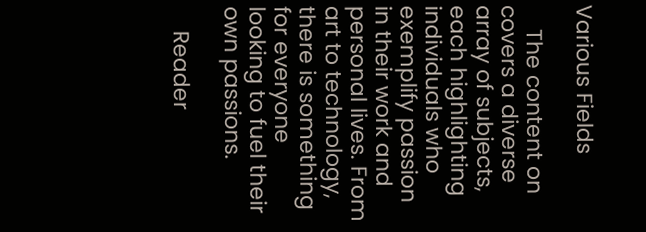Various Fields

    The content on covers a diverse array of subjects, each highlighting individuals who exemplify passion in their work and personal lives. From art to technology, there is something for everyone looking to fuel their own passions.

    Reader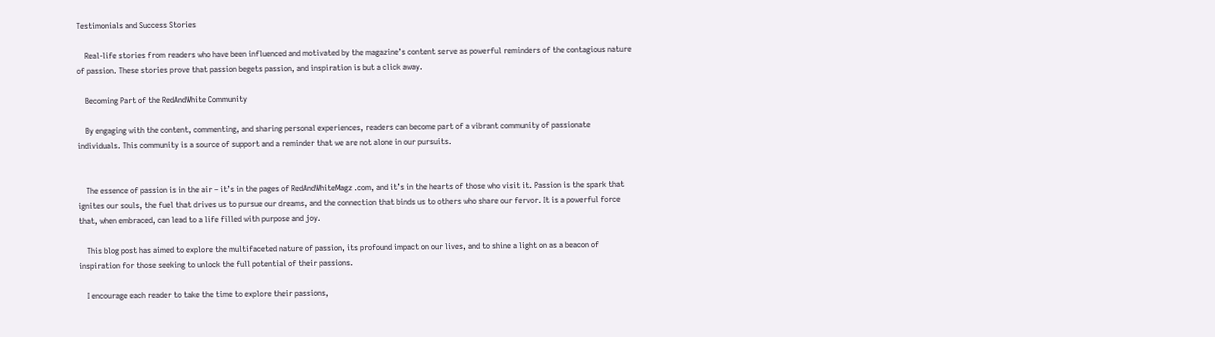Testimonials and Success Stories

    Real-life stories from readers who have been influenced and motivated by the magazine’s content serve as powerful reminders of the contagious nature of passion. These stories prove that passion begets passion, and inspiration is but a click away.

    Becoming Part of the RedAndWhite Community

    By engaging with the content, commenting, and sharing personal experiences, readers can become part of a vibrant community of passionate individuals. This community is a source of support and a reminder that we are not alone in our pursuits.


    The essence of passion is in the air – it’s in the pages of RedAndWhiteMagz .com, and it’s in the hearts of those who visit it. Passion is the spark that ignites our souls, the fuel that drives us to pursue our dreams, and the connection that binds us to others who share our fervor. It is a powerful force that, when embraced, can lead to a life filled with purpose and joy.

    This blog post has aimed to explore the multifaceted nature of passion, its profound impact on our lives, and to shine a light on as a beacon of inspiration for those seeking to unlock the full potential of their passions.

    I encourage each reader to take the time to explore their passions,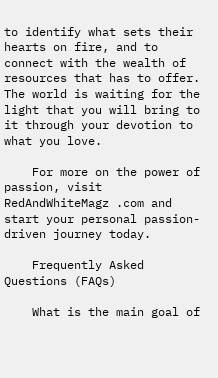to identify what sets their hearts on fire, and to connect with the wealth of resources that has to offer. The world is waiting for the light that you will bring to it through your devotion to what you love.

    For more on the power of passion, visit RedAndWhiteMagz .com and start your personal passion-driven journey today.

    Frequently Asked Questions (FAQs)

    What is the main goal of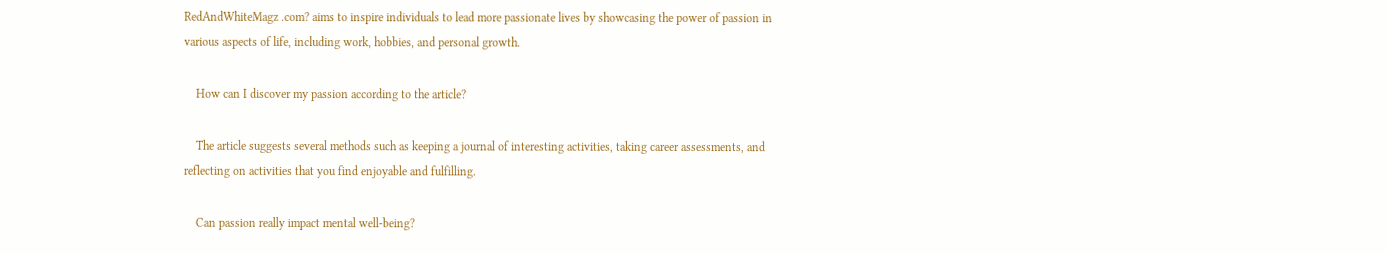RedAndWhiteMagz .com? aims to inspire individuals to lead more passionate lives by showcasing the power of passion in various aspects of life, including work, hobbies, and personal growth.

    How can I discover my passion according to the article?

    The article suggests several methods such as keeping a journal of interesting activities, taking career assessments, and reflecting on activities that you find enjoyable and fulfilling.

    Can passion really impact mental well-being?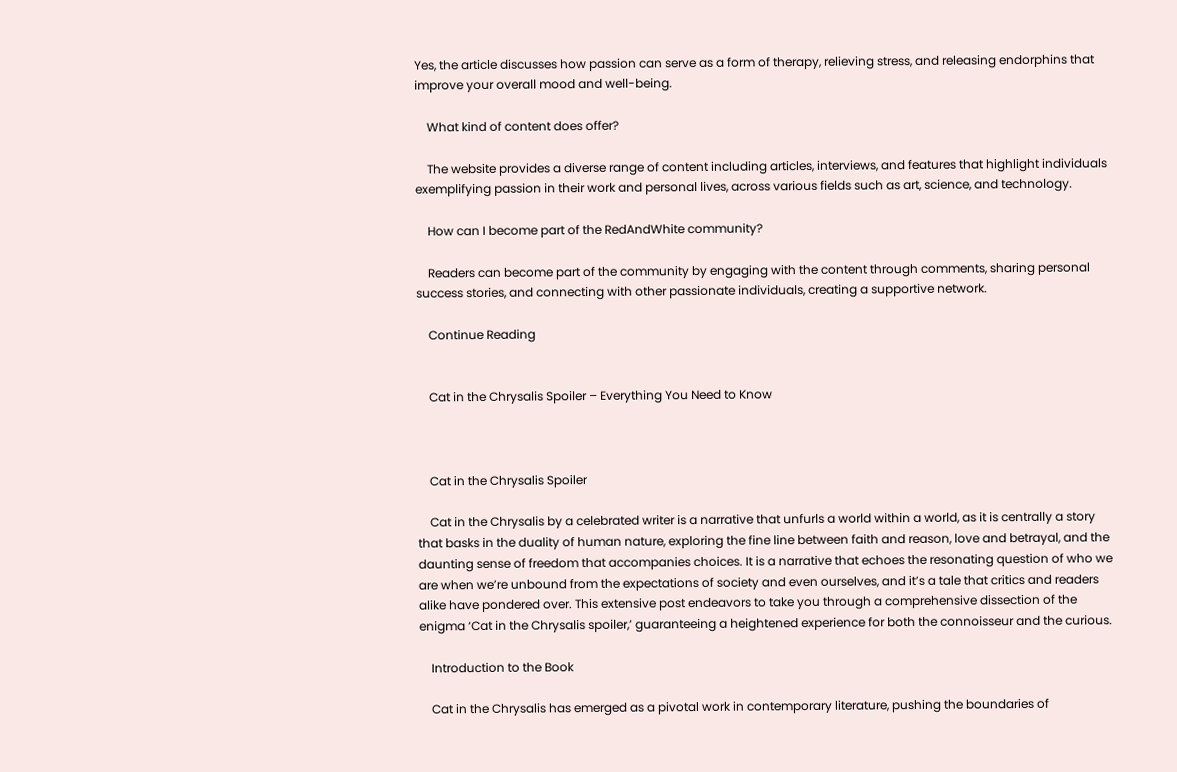Yes, the article discusses how passion can serve as a form of therapy, relieving stress, and releasing endorphins that improve your overall mood and well-being.

    What kind of content does offer?

    The website provides a diverse range of content including articles, interviews, and features that highlight individuals exemplifying passion in their work and personal lives, across various fields such as art, science, and technology.

    How can I become part of the RedAndWhite community?

    Readers can become part of the community by engaging with the content through comments, sharing personal success stories, and connecting with other passionate individuals, creating a supportive network.

    Continue Reading


    Cat in the Chrysalis Spoiler – Everything You Need to Know



    Cat in the Chrysalis Spoiler

    Cat in the Chrysalis by a celebrated writer is a narrative that unfurls a world within a world, as it is centrally a story that basks in the duality of human nature, exploring the fine line between faith and reason, love and betrayal, and the daunting sense of freedom that accompanies choices. It is a narrative that echoes the resonating question of who we are when we’re unbound from the expectations of society and even ourselves, and it’s a tale that critics and readers alike have pondered over. This extensive post endeavors to take you through a comprehensive dissection of the enigma ‘Cat in the Chrysalis spoiler,’ guaranteeing a heightened experience for both the connoisseur and the curious.

    Introduction to the Book

    Cat in the Chrysalis has emerged as a pivotal work in contemporary literature, pushing the boundaries of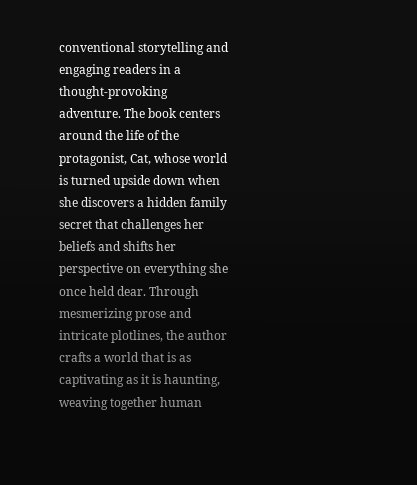conventional storytelling and engaging readers in a thought-provoking adventure. The book centers around the life of the protagonist, Cat, whose world is turned upside down when she discovers a hidden family secret that challenges her beliefs and shifts her perspective on everything she once held dear. Through mesmerizing prose and intricate plotlines, the author crafts a world that is as captivating as it is haunting, weaving together human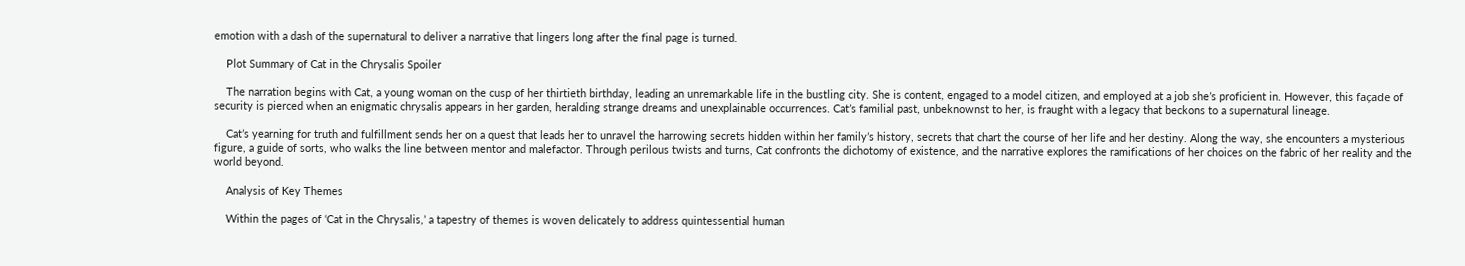emotion with a dash of the supernatural to deliver a narrative that lingers long after the final page is turned.

    Plot Summary of Cat in the Chrysalis Spoiler

    The narration begins with Cat, a young woman on the cusp of her thirtieth birthday, leading an unremarkable life in the bustling city. She is content, engaged to a model citizen, and employed at a job she’s proficient in. However, this fac̦ade of security is pierced when an enigmatic chrysalis appears in her garden, heralding strange dreams and unexplainable occurrences. Cat’s familial past, unbeknownst to her, is fraught with a legacy that beckons to a supernatural lineage.

    Cat’s yearning for truth and fulfillment sends her on a quest that leads her to unravel the harrowing secrets hidden within her family’s history, secrets that chart the course of her life and her destiny. Along the way, she encounters a mysterious figure, a guide of sorts, who walks the line between mentor and malefactor. Through perilous twists and turns, Cat confronts the dichotomy of existence, and the narrative explores the ramifications of her choices on the fabric of her reality and the world beyond.

    Analysis of Key Themes

    Within the pages of ‘Cat in the Chrysalis,’ a tapestry of themes is woven delicately to address quintessential human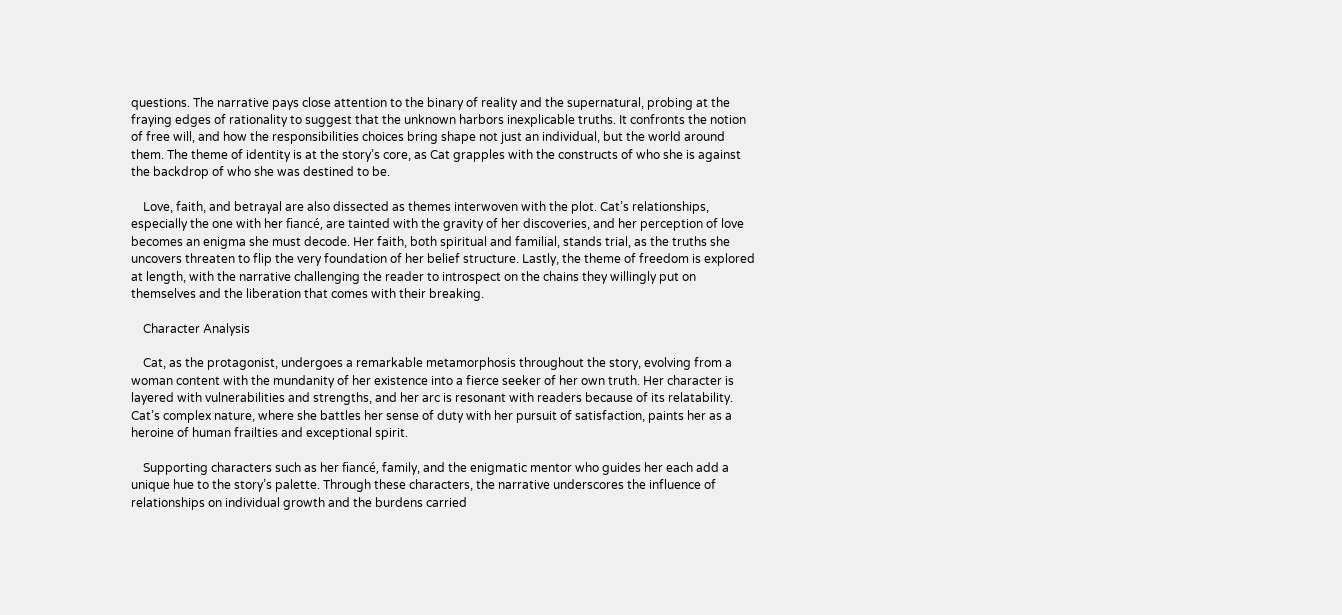questions. The narrative pays close attention to the binary of reality and the supernatural, probing at the fraying edges of rationality to suggest that the unknown harbors inexplicable truths. It confronts the notion of free will, and how the responsibilities choices bring shape not just an individual, but the world around them. The theme of identity is at the story’s core, as Cat grapples with the constructs of who she is against the backdrop of who she was destined to be.

    Love, faith, and betrayal are also dissected as themes interwoven with the plot. Cat’s relationships, especially the one with her fiancé, are tainted with the gravity of her discoveries, and her perception of love becomes an enigma she must decode. Her faith, both spiritual and familial, stands trial, as the truths she uncovers threaten to flip the very foundation of her belief structure. Lastly, the theme of freedom is explored at length, with the narrative challenging the reader to introspect on the chains they willingly put on themselves and the liberation that comes with their breaking.

    Character Analysis

    Cat, as the protagonist, undergoes a remarkable metamorphosis throughout the story, evolving from a woman content with the mundanity of her existence into a fierce seeker of her own truth. Her character is layered with vulnerabilities and strengths, and her arc is resonant with readers because of its relatability. Cat’s complex nature, where she battles her sense of duty with her pursuit of satisfaction, paints her as a heroine of human frailties and exceptional spirit.

    Supporting characters such as her fiancé, family, and the enigmatic mentor who guides her each add a unique hue to the story’s palette. Through these characters, the narrative underscores the influence of relationships on individual growth and the burdens carried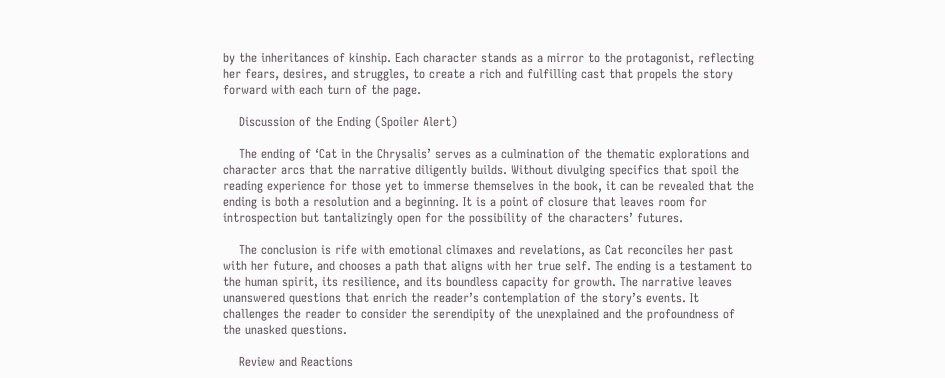by the inheritances of kinship. Each character stands as a mirror to the protagonist, reflecting her fears, desires, and struggles, to create a rich and fulfilling cast that propels the story forward with each turn of the page.

    Discussion of the Ending (Spoiler Alert)

    The ending of ‘Cat in the Chrysalis’ serves as a culmination of the thematic explorations and character arcs that the narrative diligently builds. Without divulging specifics that spoil the reading experience for those yet to immerse themselves in the book, it can be revealed that the ending is both a resolution and a beginning. It is a point of closure that leaves room for introspection but tantalizingly open for the possibility of the characters’ futures.

    The conclusion is rife with emotional climaxes and revelations, as Cat reconciles her past with her future, and chooses a path that aligns with her true self. The ending is a testament to the human spirit, its resilience, and its boundless capacity for growth. The narrative leaves unanswered questions that enrich the reader’s contemplation of the story’s events. It challenges the reader to consider the serendipity of the unexplained and the profoundness of the unasked questions.

    Review and Reactions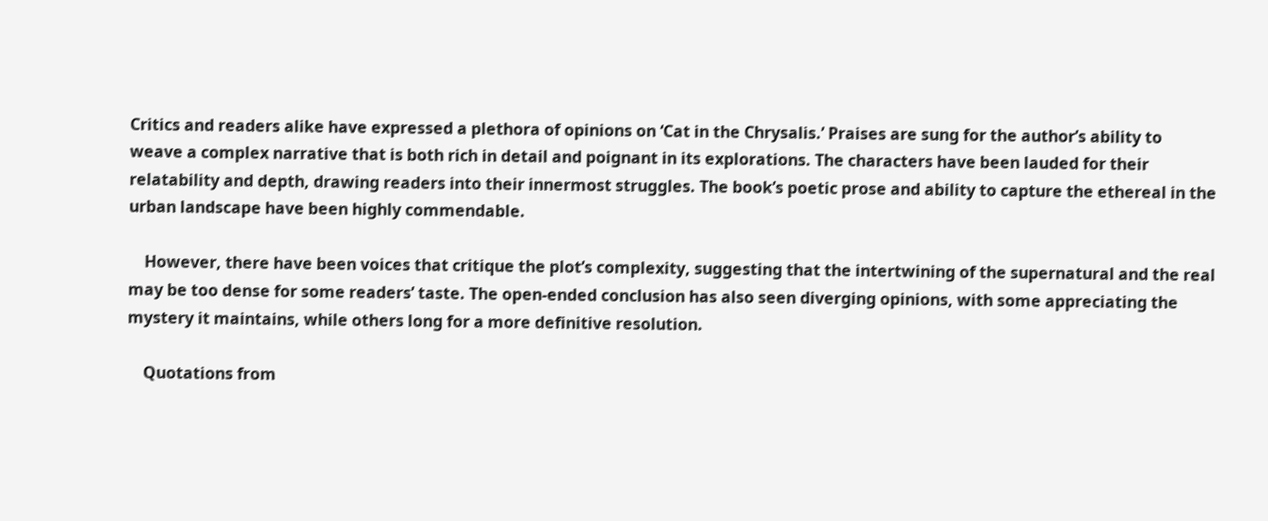Critics and readers alike have expressed a plethora of opinions on ‘Cat in the Chrysalis.’ Praises are sung for the author’s ability to weave a complex narrative that is both rich in detail and poignant in its explorations. The characters have been lauded for their relatability and depth, drawing readers into their innermost struggles. The book’s poetic prose and ability to capture the ethereal in the urban landscape have been highly commendable.

    However, there have been voices that critique the plot’s complexity, suggesting that the intertwining of the supernatural and the real may be too dense for some readers’ taste. The open-ended conclusion has also seen diverging opinions, with some appreciating the mystery it maintains, while others long for a more definitive resolution.

    Quotations from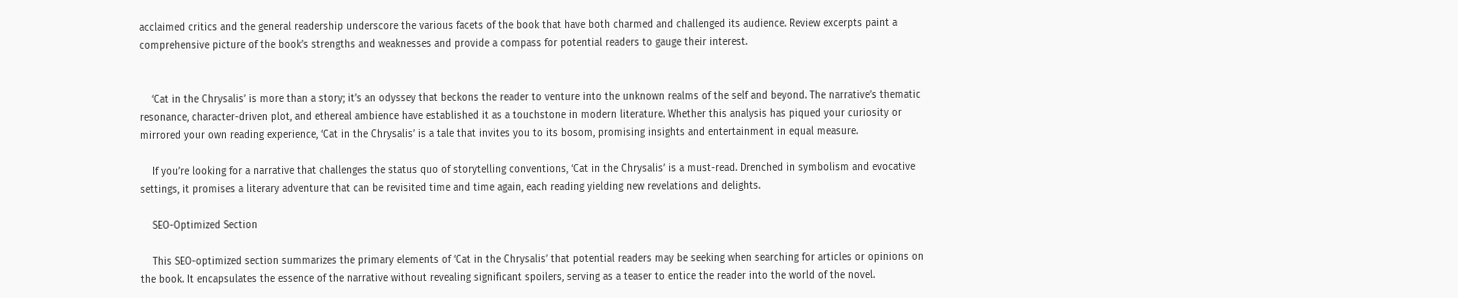acclaimed critics and the general readership underscore the various facets of the book that have both charmed and challenged its audience. Review excerpts paint a comprehensive picture of the book’s strengths and weaknesses and provide a compass for potential readers to gauge their interest.


    ‘Cat in the Chrysalis’ is more than a story; it’s an odyssey that beckons the reader to venture into the unknown realms of the self and beyond. The narrative’s thematic resonance, character-driven plot, and ethereal ambience have established it as a touchstone in modern literature. Whether this analysis has piqued your curiosity or mirrored your own reading experience, ‘Cat in the Chrysalis’ is a tale that invites you to its bosom, promising insights and entertainment in equal measure.

    If you’re looking for a narrative that challenges the status quo of storytelling conventions, ‘Cat in the Chrysalis’ is a must-read. Drenched in symbolism and evocative settings, it promises a literary adventure that can be revisited time and time again, each reading yielding new revelations and delights.

    SEO-Optimized Section

    This SEO-optimized section summarizes the primary elements of ‘Cat in the Chrysalis’ that potential readers may be seeking when searching for articles or opinions on the book. It encapsulates the essence of the narrative without revealing significant spoilers, serving as a teaser to entice the reader into the world of the novel.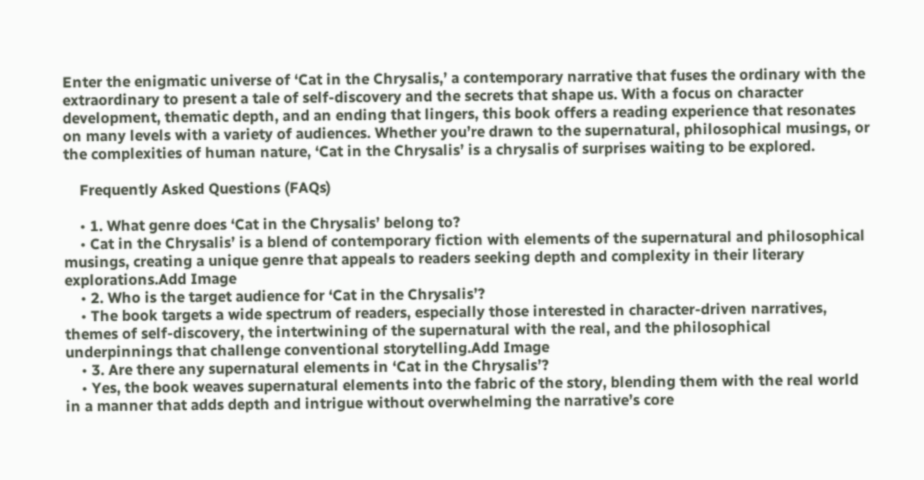Enter the enigmatic universe of ‘Cat in the Chrysalis,’ a contemporary narrative that fuses the ordinary with the extraordinary to present a tale of self-discovery and the secrets that shape us. With a focus on character development, thematic depth, and an ending that lingers, this book offers a reading experience that resonates on many levels with a variety of audiences. Whether you’re drawn to the supernatural, philosophical musings, or the complexities of human nature, ‘Cat in the Chrysalis’ is a chrysalis of surprises waiting to be explored.

    Frequently Asked Questions (FAQs)

    • 1. What genre does ‘Cat in the Chrysalis’ belong to?
    • Cat in the Chrysalis’ is a blend of contemporary fiction with elements of the supernatural and philosophical musings, creating a unique genre that appeals to readers seeking depth and complexity in their literary explorations.Add Image
    • 2. Who is the target audience for ‘Cat in the Chrysalis’?
    • The book targets a wide spectrum of readers, especially those interested in character-driven narratives, themes of self-discovery, the intertwining of the supernatural with the real, and the philosophical underpinnings that challenge conventional storytelling.Add Image
    • 3. Are there any supernatural elements in ‘Cat in the Chrysalis’?
    • Yes, the book weaves supernatural elements into the fabric of the story, blending them with the real world in a manner that adds depth and intrigue without overwhelming the narrative’s core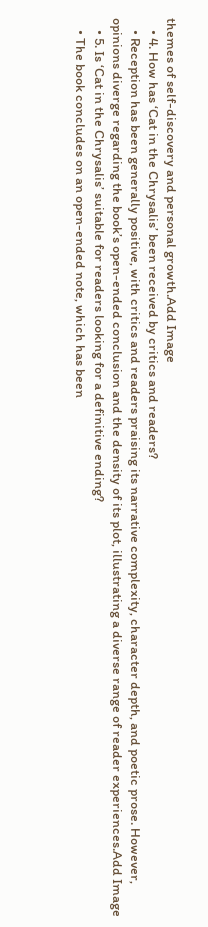themes of self-discovery and personal growth.Add Image
    • 4. How has ‘Cat in the Chrysalis’ been received by critics and readers?
    • Reception has been generally positive, with critics and readers praising its narrative complexity, character depth, and poetic prose. However, opinions diverge regarding the book’s open-ended conclusion and the density of its plot, illustrating a diverse range of reader experiences.Add Image
    • 5. Is ‘Cat in the Chrysalis’ suitable for readers looking for a definitive ending?
    • The book concludes on an open-ended note, which has been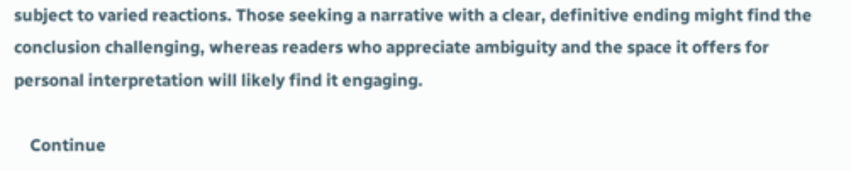subject to varied reactions. Those seeking a narrative with a clear, definitive ending might find the conclusion challenging, whereas readers who appreciate ambiguity and the space it offers for personal interpretation will likely find it engaging.

    Continue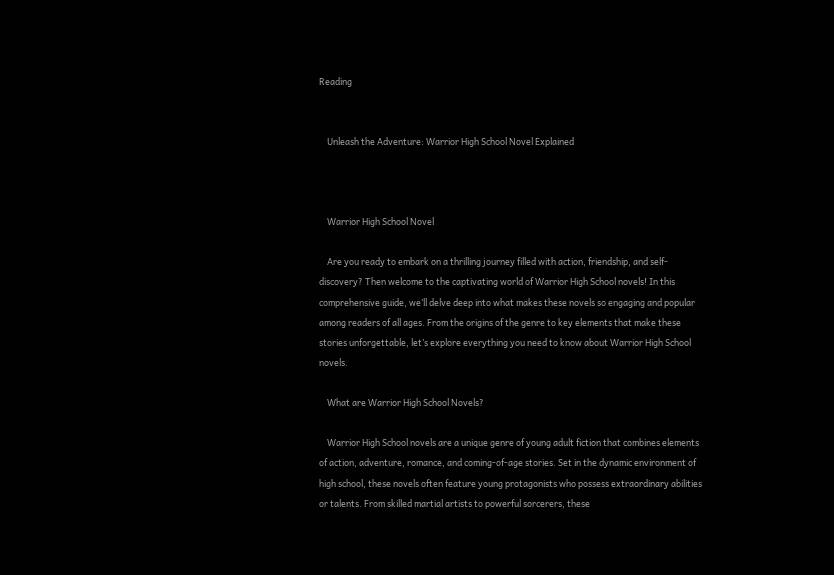Reading


    Unleash the Adventure: Warrior High School Novel Explained



    Warrior High School Novel

    Are you ready to embark on a thrilling journey filled with action, friendship, and self-discovery? Then welcome to the captivating world of Warrior High School novels! In this comprehensive guide, we’ll delve deep into what makes these novels so engaging and popular among readers of all ages. From the origins of the genre to key elements that make these stories unforgettable, let’s explore everything you need to know about Warrior High School novels.

    What are Warrior High School Novels?

    Warrior High School novels are a unique genre of young adult fiction that combines elements of action, adventure, romance, and coming-of-age stories. Set in the dynamic environment of high school, these novels often feature young protagonists who possess extraordinary abilities or talents. From skilled martial artists to powerful sorcerers, these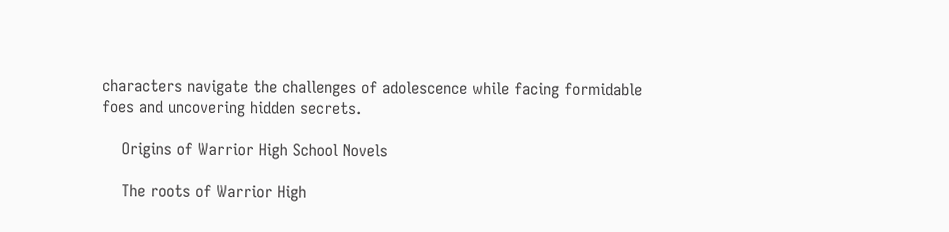characters navigate the challenges of adolescence while facing formidable foes and uncovering hidden secrets.

    Origins of Warrior High School Novels

    The roots of Warrior High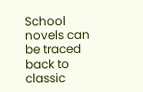School novels can be traced back to classic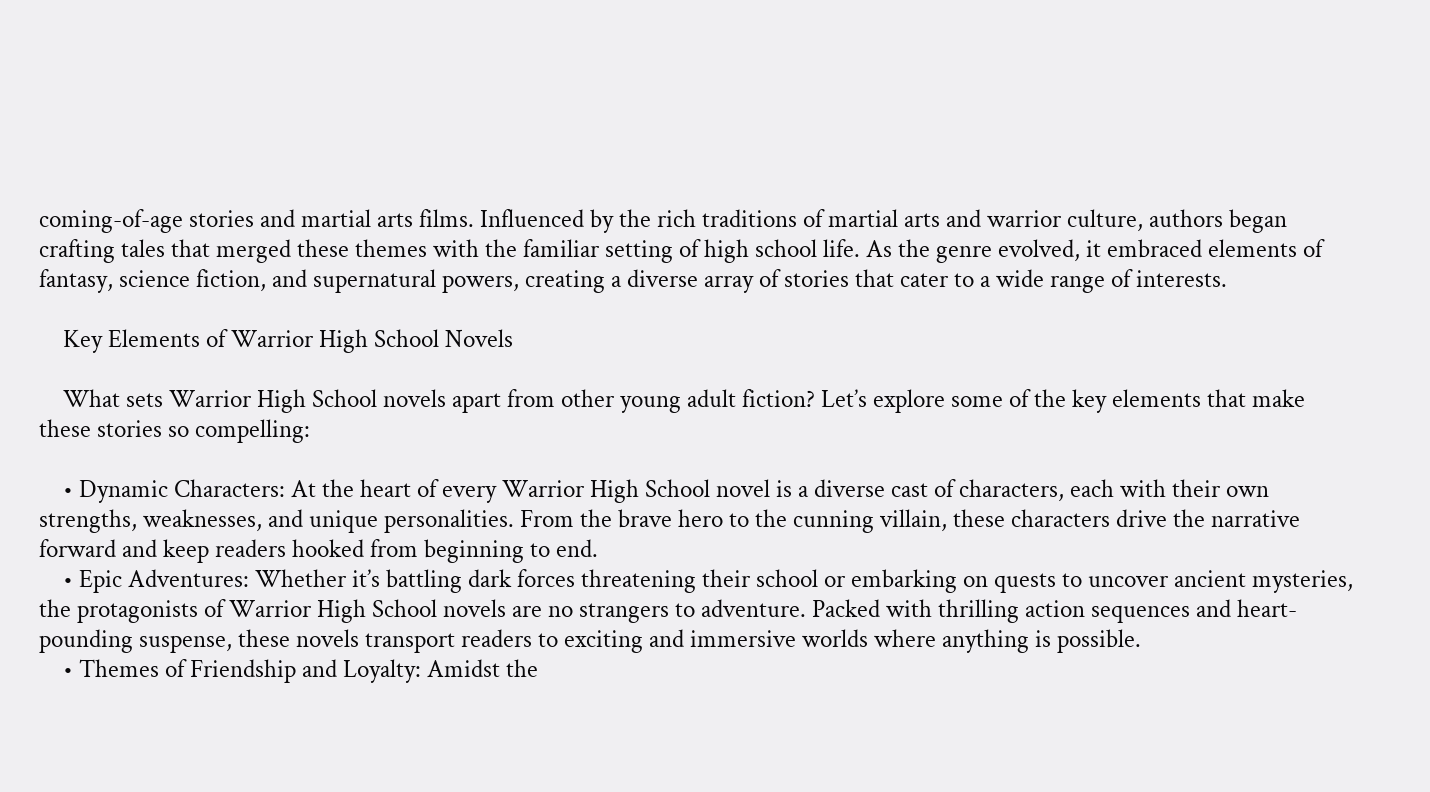coming-of-age stories and martial arts films. Influenced by the rich traditions of martial arts and warrior culture, authors began crafting tales that merged these themes with the familiar setting of high school life. As the genre evolved, it embraced elements of fantasy, science fiction, and supernatural powers, creating a diverse array of stories that cater to a wide range of interests.

    Key Elements of Warrior High School Novels

    What sets Warrior High School novels apart from other young adult fiction? Let’s explore some of the key elements that make these stories so compelling:

    • Dynamic Characters: At the heart of every Warrior High School novel is a diverse cast of characters, each with their own strengths, weaknesses, and unique personalities. From the brave hero to the cunning villain, these characters drive the narrative forward and keep readers hooked from beginning to end.
    • Epic Adventures: Whether it’s battling dark forces threatening their school or embarking on quests to uncover ancient mysteries, the protagonists of Warrior High School novels are no strangers to adventure. Packed with thrilling action sequences and heart-pounding suspense, these novels transport readers to exciting and immersive worlds where anything is possible.
    • Themes of Friendship and Loyalty: Amidst the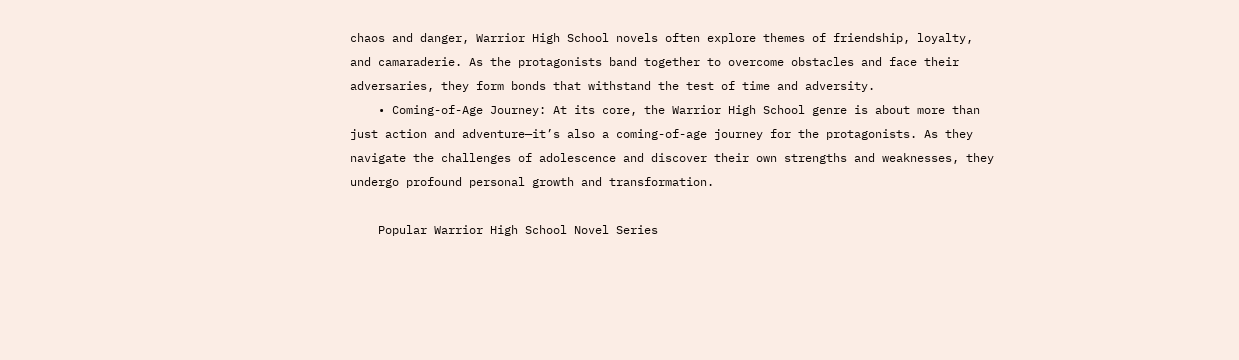chaos and danger, Warrior High School novels often explore themes of friendship, loyalty, and camaraderie. As the protagonists band together to overcome obstacles and face their adversaries, they form bonds that withstand the test of time and adversity.
    • Coming-of-Age Journey: At its core, the Warrior High School genre is about more than just action and adventure—it’s also a coming-of-age journey for the protagonists. As they navigate the challenges of adolescence and discover their own strengths and weaknesses, they undergo profound personal growth and transformation.

    Popular Warrior High School Novel Series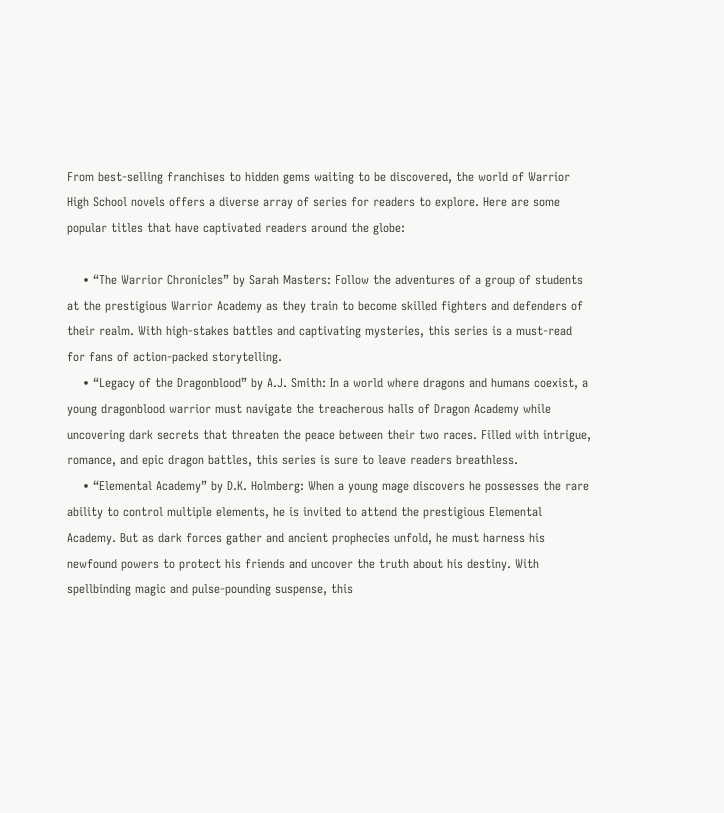From best-selling franchises to hidden gems waiting to be discovered, the world of Warrior High School novels offers a diverse array of series for readers to explore. Here are some popular titles that have captivated readers around the globe:

    • “The Warrior Chronicles” by Sarah Masters: Follow the adventures of a group of students at the prestigious Warrior Academy as they train to become skilled fighters and defenders of their realm. With high-stakes battles and captivating mysteries, this series is a must-read for fans of action-packed storytelling.
    • “Legacy of the Dragonblood” by A.J. Smith: In a world where dragons and humans coexist, a young dragonblood warrior must navigate the treacherous halls of Dragon Academy while uncovering dark secrets that threaten the peace between their two races. Filled with intrigue, romance, and epic dragon battles, this series is sure to leave readers breathless.
    • “Elemental Academy” by D.K. Holmberg: When a young mage discovers he possesses the rare ability to control multiple elements, he is invited to attend the prestigious Elemental Academy. But as dark forces gather and ancient prophecies unfold, he must harness his newfound powers to protect his friends and uncover the truth about his destiny. With spellbinding magic and pulse-pounding suspense, this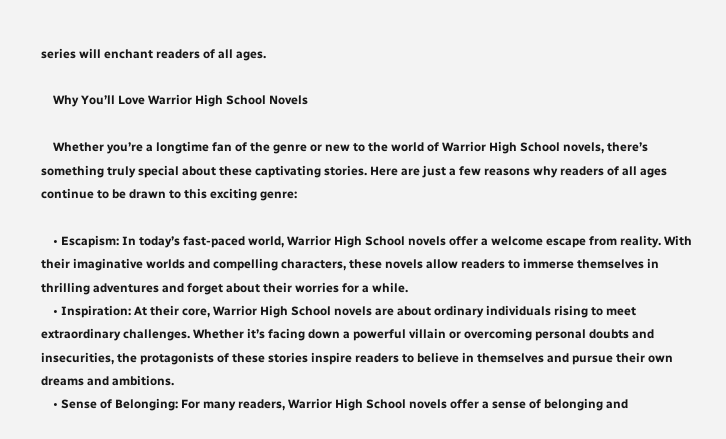series will enchant readers of all ages.

    Why You’ll Love Warrior High School Novels

    Whether you’re a longtime fan of the genre or new to the world of Warrior High School novels, there’s something truly special about these captivating stories. Here are just a few reasons why readers of all ages continue to be drawn to this exciting genre:

    • Escapism: In today’s fast-paced world, Warrior High School novels offer a welcome escape from reality. With their imaginative worlds and compelling characters, these novels allow readers to immerse themselves in thrilling adventures and forget about their worries for a while.
    • Inspiration: At their core, Warrior High School novels are about ordinary individuals rising to meet extraordinary challenges. Whether it’s facing down a powerful villain or overcoming personal doubts and insecurities, the protagonists of these stories inspire readers to believe in themselves and pursue their own dreams and ambitions.
    • Sense of Belonging: For many readers, Warrior High School novels offer a sense of belonging and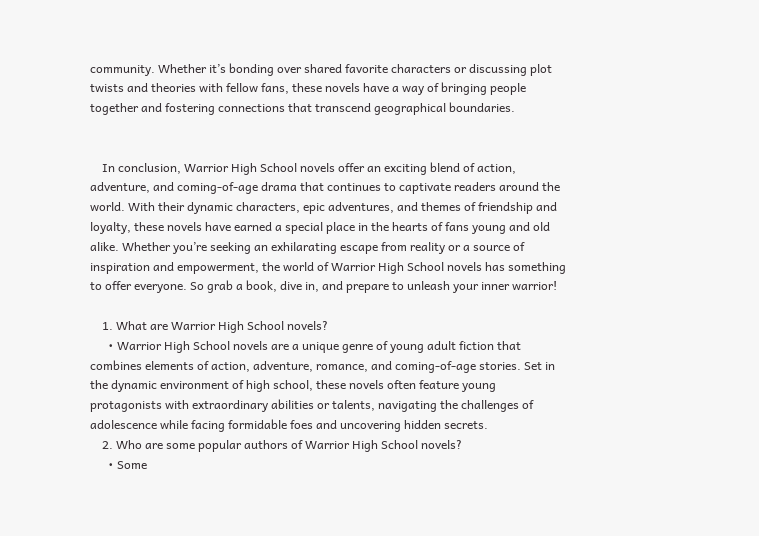community. Whether it’s bonding over shared favorite characters or discussing plot twists and theories with fellow fans, these novels have a way of bringing people together and fostering connections that transcend geographical boundaries.


    In conclusion, Warrior High School novels offer an exciting blend of action, adventure, and coming-of-age drama that continues to captivate readers around the world. With their dynamic characters, epic adventures, and themes of friendship and loyalty, these novels have earned a special place in the hearts of fans young and old alike. Whether you’re seeking an exhilarating escape from reality or a source of inspiration and empowerment, the world of Warrior High School novels has something to offer everyone. So grab a book, dive in, and prepare to unleash your inner warrior!

    1. What are Warrior High School novels?
      • Warrior High School novels are a unique genre of young adult fiction that combines elements of action, adventure, romance, and coming-of-age stories. Set in the dynamic environment of high school, these novels often feature young protagonists with extraordinary abilities or talents, navigating the challenges of adolescence while facing formidable foes and uncovering hidden secrets.
    2. Who are some popular authors of Warrior High School novels?
      • Some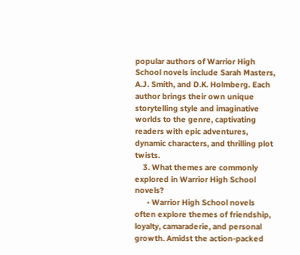popular authors of Warrior High School novels include Sarah Masters, A.J. Smith, and D.K. Holmberg. Each author brings their own unique storytelling style and imaginative worlds to the genre, captivating readers with epic adventures, dynamic characters, and thrilling plot twists.
    3. What themes are commonly explored in Warrior High School novels?
      • Warrior High School novels often explore themes of friendship, loyalty, camaraderie, and personal growth. Amidst the action-packed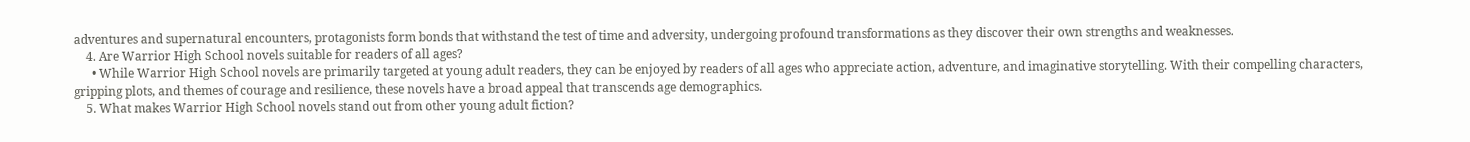adventures and supernatural encounters, protagonists form bonds that withstand the test of time and adversity, undergoing profound transformations as they discover their own strengths and weaknesses.
    4. Are Warrior High School novels suitable for readers of all ages?
      • While Warrior High School novels are primarily targeted at young adult readers, they can be enjoyed by readers of all ages who appreciate action, adventure, and imaginative storytelling. With their compelling characters, gripping plots, and themes of courage and resilience, these novels have a broad appeal that transcends age demographics.
    5. What makes Warrior High School novels stand out from other young adult fiction?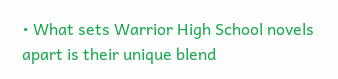• What sets Warrior High School novels apart is their unique blend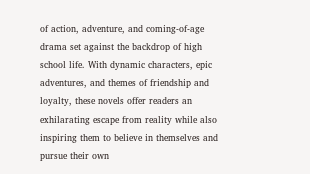of action, adventure, and coming-of-age drama set against the backdrop of high school life. With dynamic characters, epic adventures, and themes of friendship and loyalty, these novels offer readers an exhilarating escape from reality while also inspiring them to believe in themselves and pursue their own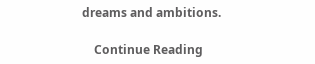dreams and ambitions.

    Continue Reading